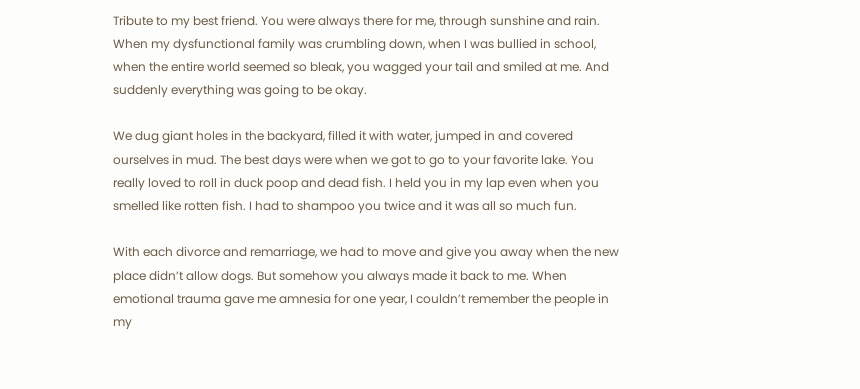Tribute to my best friend. You were always there for me, through sunshine and rain. When my dysfunctional family was crumbling down, when I was bullied in school, when the entire world seemed so bleak, you wagged your tail and smiled at me. And suddenly everything was going to be okay.

We dug giant holes in the backyard, filled it with water, jumped in and covered ourselves in mud. The best days were when we got to go to your favorite lake. You really loved to roll in duck poop and dead fish. I held you in my lap even when you smelled like rotten fish. I had to shampoo you twice and it was all so much fun.

With each divorce and remarriage, we had to move and give you away when the new place didn’t allow dogs. But somehow you always made it back to me. When emotional trauma gave me amnesia for one year, I couldn’t remember the people in my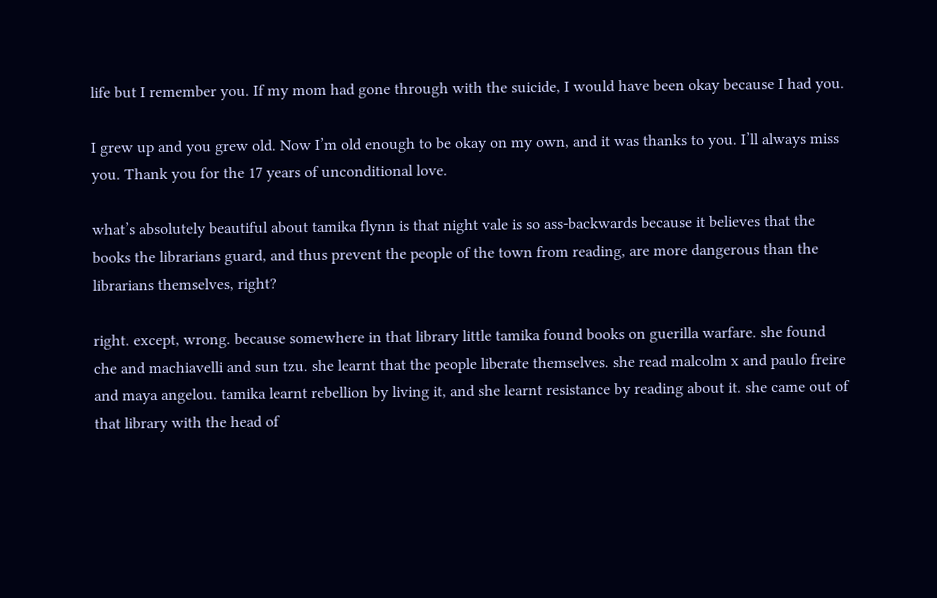life but I remember you. If my mom had gone through with the suicide, I would have been okay because I had you.

I grew up and you grew old. Now I’m old enough to be okay on my own, and it was thanks to you. I’ll always miss you. Thank you for the 17 years of unconditional love.

what’s absolutely beautiful about tamika flynn is that night vale is so ass-backwards because it believes that the books the librarians guard, and thus prevent the people of the town from reading, are more dangerous than the librarians themselves, right?

right. except, wrong. because somewhere in that library little tamika found books on guerilla warfare. she found che and machiavelli and sun tzu. she learnt that the people liberate themselves. she read malcolm x and paulo freire and maya angelou. tamika learnt rebellion by living it, and she learnt resistance by reading about it. she came out of that library with the head of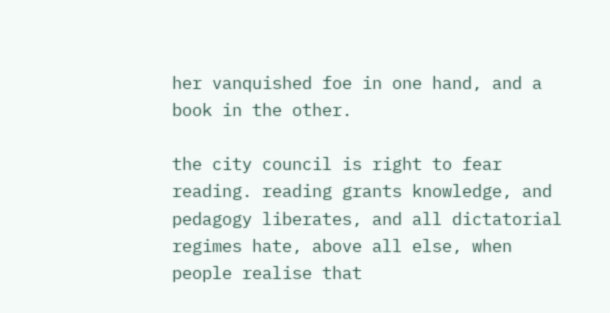her vanquished foe in one hand, and a book in the other.

the city council is right to fear reading. reading grants knowledge, and pedagogy liberates, and all dictatorial regimes hate, above all else, when people realise that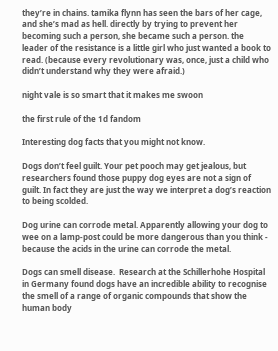they’re in chains. tamika flynn has seen the bars of her cage, and she’s mad as hell. directly by trying to prevent her becoming such a person, she became such a person. the leader of the resistance is a little girl who just wanted a book to read. (because every revolutionary was, once, just a child who didn’t understand why they were afraid.)

night vale is so smart that it makes me swoon

the first rule of the 1d fandom

Interesting dog facts that you might not know.

Dogs don’t feel guilt. Your pet pooch may get jealous, but researchers found those puppy dog eyes are not a sign of guilt. In fact they are just the way we interpret a dog’s reaction to being scolded.

Dog urine can corrode metal. Apparently allowing your dog to wee on a lamp-post could be more dangerous than you think - because the acids in the urine can corrode the metal.

Dogs can smell disease.  Research at the Schillerhohe Hospital in Germany found dogs have an incredible ability to recognise the smell of a range of organic compounds that show the human body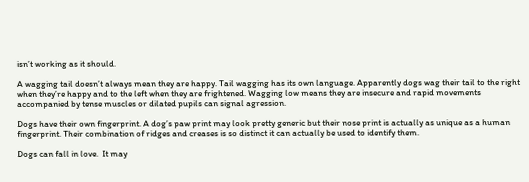isn’t working as it should.

A wagging tail doesn’t always mean they are happy. Tail wagging has its own language. Apparently dogs wag their tail to the right when they’re happy and to the left when they are frightened. Wagging low means they are insecure and rapid movements accompanied by tense muscles or dilated pupils can signal agression.

Dogs have their own fingerprint. A dog’s paw print may look pretty generic but their nose print is actually as unique as a human fingerprint. Their combination of ridges and creases is so distinct it can actually be used to identify them.

Dogs can fall in love.  It may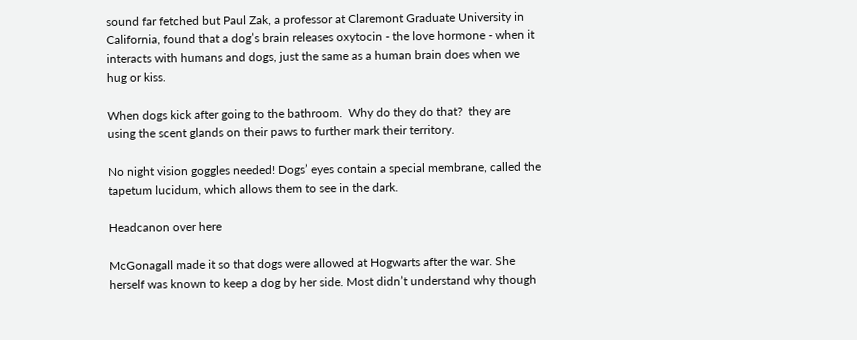sound far fetched but Paul Zak, a professor at Claremont Graduate University in California, found that a dog’s brain releases oxytocin - the love hormone - when it interacts with humans and dogs, just the same as a human brain does when we hug or kiss.

When dogs kick after going to the bathroom.  Why do they do that?  they are using the scent glands on their paws to further mark their territory.

No night vision goggles needed! Dogs’ eyes contain a special membrane, called the tapetum lucidum, which allows them to see in the dark.

Headcanon over here

McGonagall made it so that dogs were allowed at Hogwarts after the war. She herself was known to keep a dog by her side. Most didn’t understand why though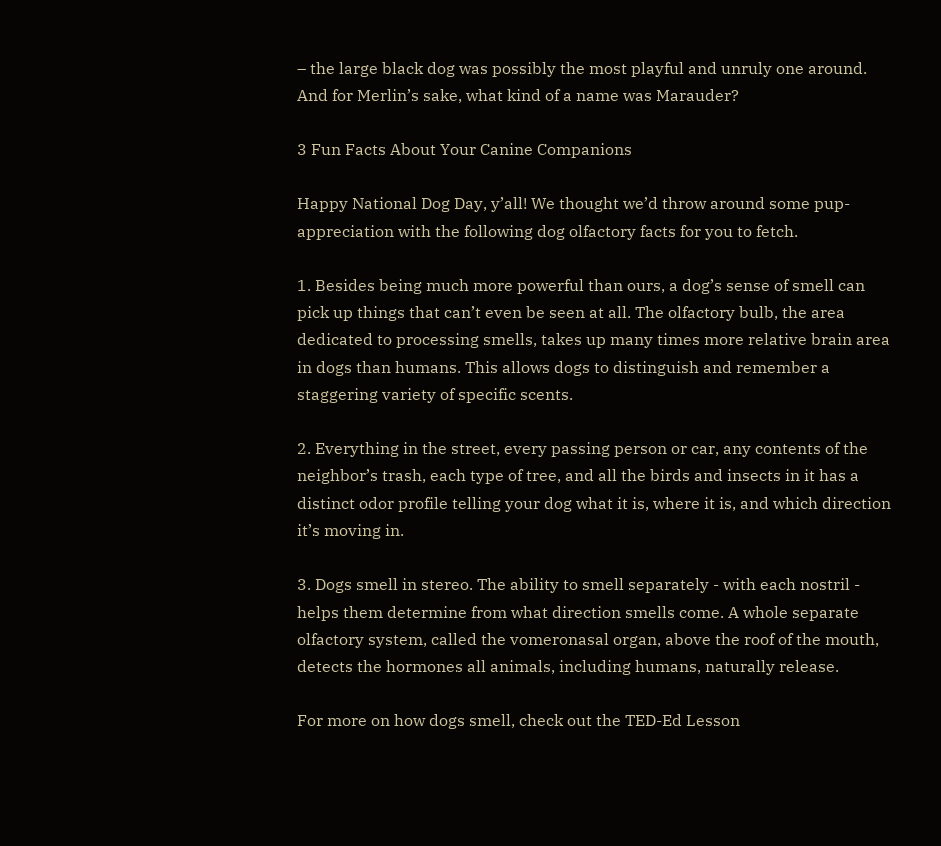– the large black dog was possibly the most playful and unruly one around. And for Merlin’s sake, what kind of a name was Marauder?

3 Fun Facts About Your Canine Companions

Happy National Dog Day, y’all! We thought we’d throw around some pup-appreciation with the following dog olfactory facts for you to fetch.

1. Besides being much more powerful than ours, a dog’s sense of smell can pick up things that can’t even be seen at all. The olfactory bulb, the area dedicated to processing smells, takes up many times more relative brain area in dogs than humans. This allows dogs to distinguish and remember a staggering variety of specific scents.

2. Everything in the street, every passing person or car, any contents of the neighbor’s trash, each type of tree, and all the birds and insects in it has a distinct odor profile telling your dog what it is, where it is, and which direction it’s moving in.

3. Dogs smell in stereo. The ability to smell separately - with each nostril - helps them determine from what direction smells come. A whole separate olfactory system, called the vomeronasal organ, above the roof of the mouth, detects the hormones all animals, including humans, naturally release.

For more on how dogs smell, check out the TED-Ed Lesson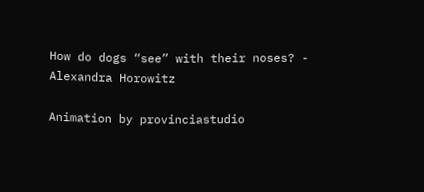How do dogs “see” with their noses? - Alexandra Horowitz

Animation by provinciastudio